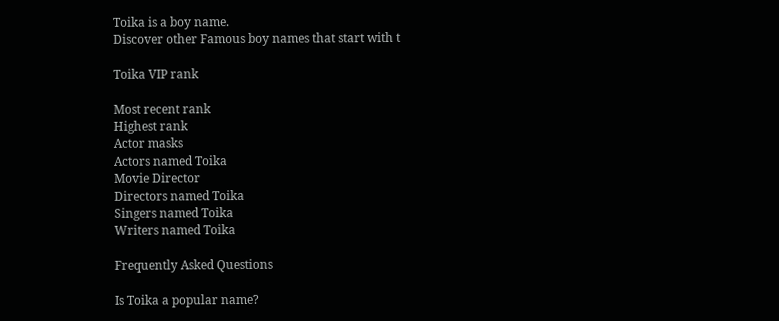Toika is a boy name.
Discover other Famous boy names that start with t

Toika VIP rank

Most recent rank
Highest rank
Actor masks
Actors named Toika
Movie Director
Directors named Toika
Singers named Toika
Writers named Toika

Frequently Asked Questions

Is Toika a popular name?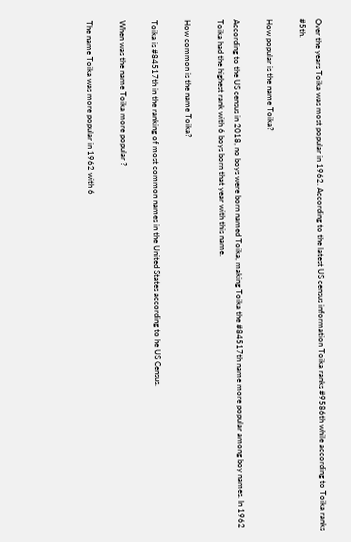Over the years Toika was most popular in 1962. According to the latest US census information Toika ranks #9586th while according to Toika ranks #5th.

How popular is the name Toika?

According to the US census in 2018, no boys were born named Toika, making Toika the #84517th name more popular among boy names. In 1962 Toika had the highest rank with 6 boys born that year with this name.

How common is the name Toika?

Toika is #84517th in the ranking of most common names in the United States according to he US Census.

When was the name Toika more popular ?

The name Toika was more popular in 1962 with 6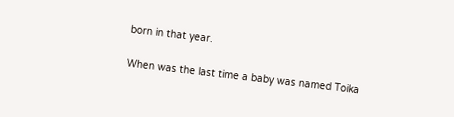born in that year.

When was the last time a baby was named Toika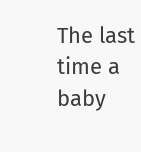The last time a baby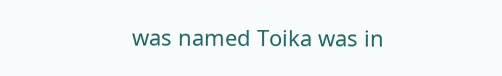was named Toika was in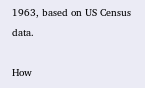1963, based on US Census data.

How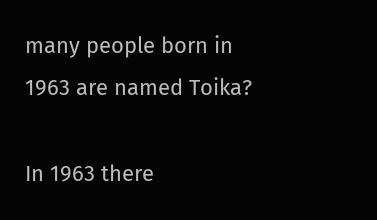many people born in 1963 are named Toika?

In 1963 there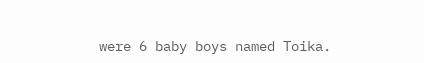were 6 baby boys named Toika.